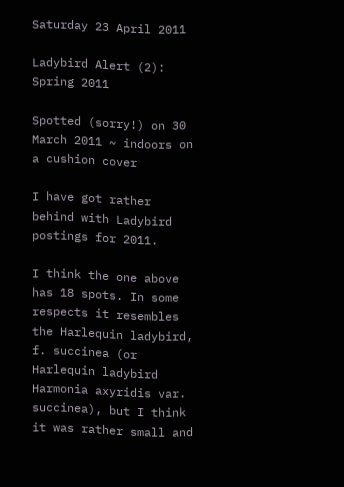Saturday 23 April 2011

Ladybird Alert (2): Spring 2011

Spotted (sorry!) on 30 March 2011 ~ indoors on a cushion cover

I have got rather behind with Ladybird postings for 2011.

I think the one above has 18 spots. In some respects it resembles the Harlequin ladybird, f. succinea (or Harlequin ladybird Harmonia axyridis var. succinea), but I think it was rather small and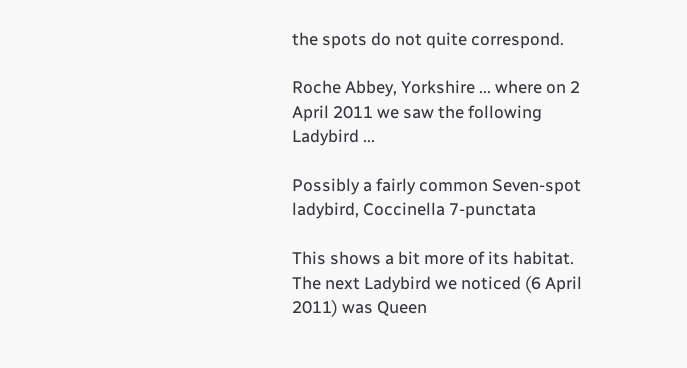the spots do not quite correspond.

Roche Abbey, Yorkshire ... where on 2 April 2011 we saw the following Ladybird ...

Possibly a fairly common Seven-spot ladybird, Coccinella 7-punctata

This shows a bit more of its habitat.
The next Ladybird we noticed (6 April 2011) was Queen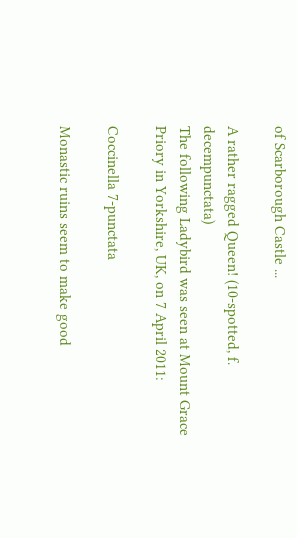of Scarborough Castle ...

A rather ragged Queen! (10-spotted, f. decempunctata)
The following Ladybird was seen at Mount Grace Priory in Yorkshire, UK, on 7 April 2011:

Coccinella 7-punctata

Monastic ruins seem to make good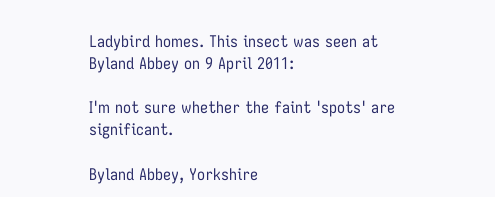Ladybird homes. This insect was seen at Byland Abbey on 9 April 2011:

I'm not sure whether the faint 'spots' are significant.

Byland Abbey, Yorkshire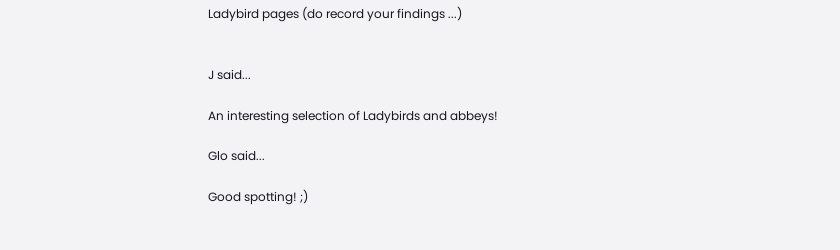Ladybird pages (do record your findings ...)


J said...

An interesting selection of Ladybirds and abbeys!

Glo said...

Good spotting! ;)